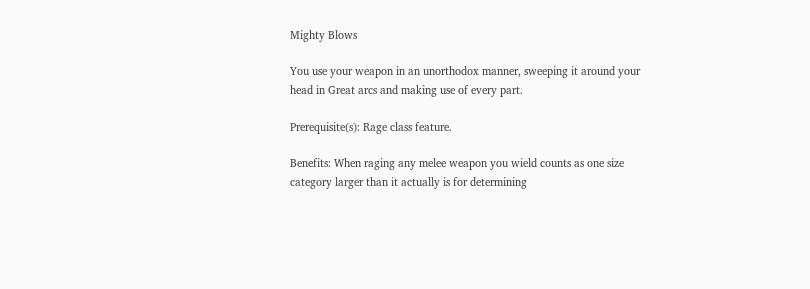Mighty Blows

You use your weapon in an unorthodox manner, sweeping it around your head in Great arcs and making use of every part.

Prerequisite(s): Rage class feature.

Benefits: When raging any melee weapon you wield counts as one size category larger than it actually is for determining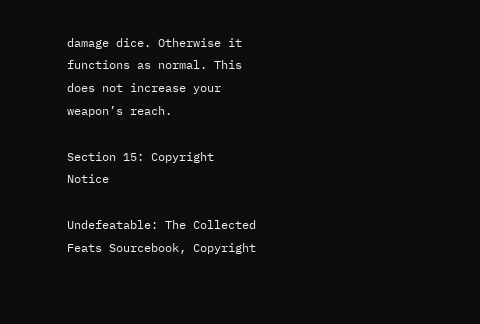damage dice. Otherwise it functions as normal. This does not increase your weapon’s reach.

Section 15: Copyright Notice

Undefeatable: The Collected Feats Sourcebook, Copyright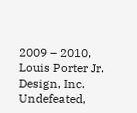2009 – 2010, Louis Porter Jr. Design, Inc. Undefeated,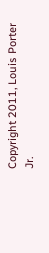Copyright 2011, Louis Porter Jr.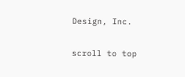Design, Inc.

scroll to top